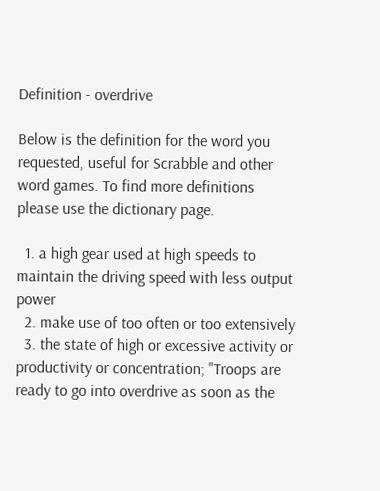Definition - overdrive

Below is the definition for the word you requested, useful for Scrabble and other word games. To find more definitions please use the dictionary page.

  1. a high gear used at high speeds to maintain the driving speed with less output power
  2. make use of too often or too extensively
  3. the state of high or excessive activity or productivity or concentration; "Troops are ready to go into overdrive as soon as the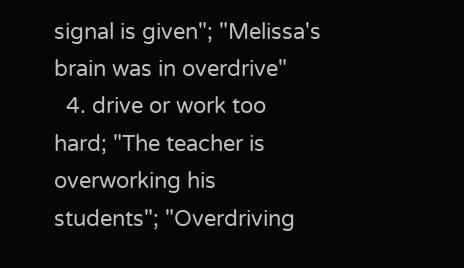signal is given"; "Melissa's brain was in overdrive"
  4. drive or work too hard; "The teacher is overworking his students"; "Overdriving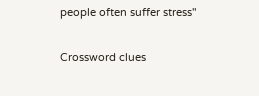people often suffer stress"

Crossword clues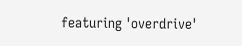featuring 'overdrive'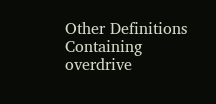Other Definitions Containing overdrive